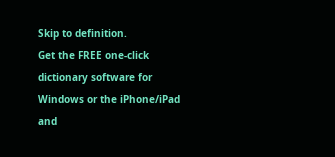Skip to definition.
Get the FREE one-click dictionary software for Windows or the iPhone/iPad and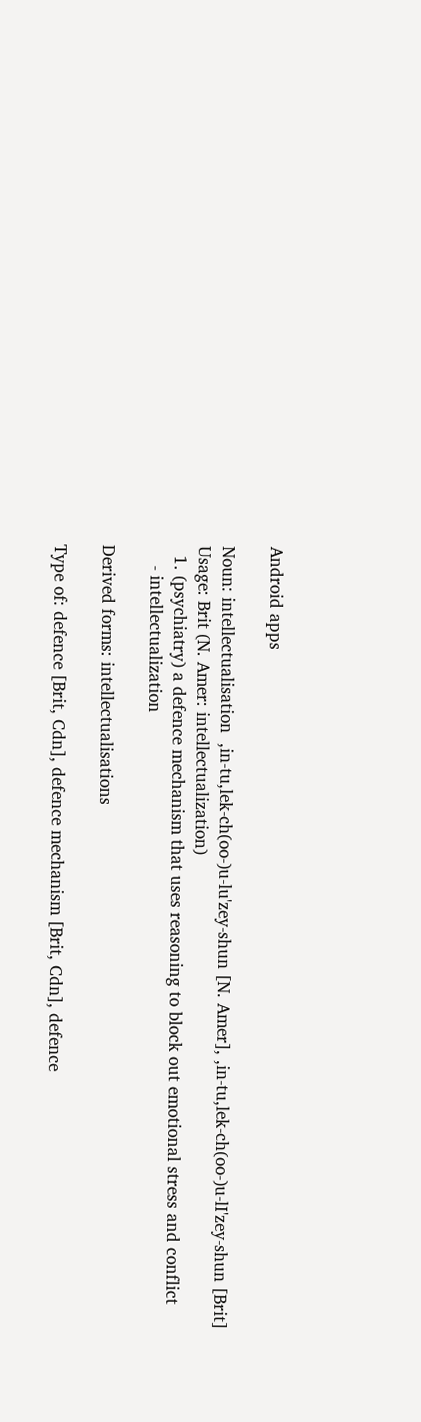Android apps

Noun: intellectualisation  ,in-tu,lek-ch(oo-)u-lu'zey-shun [N. Amer], ,in-tu,lek-ch(oo-)u-lI'zey-shun [Brit]
Usage: Brit (N. Amer: intellectualization)
  1. (psychiatry) a defence mechanism that uses reasoning to block out emotional stress and conflict
    - intellectualization

Derived forms: intellectualisations

Type of: defence [Brit, Cdn], defence mechanism [Brit, Cdn], defence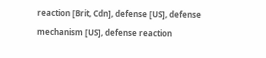reaction [Brit, Cdn], defense [US], defense mechanism [US], defense reaction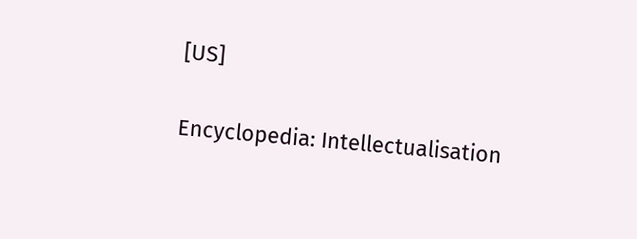[US]

Encyclopedia: Intellectualisation